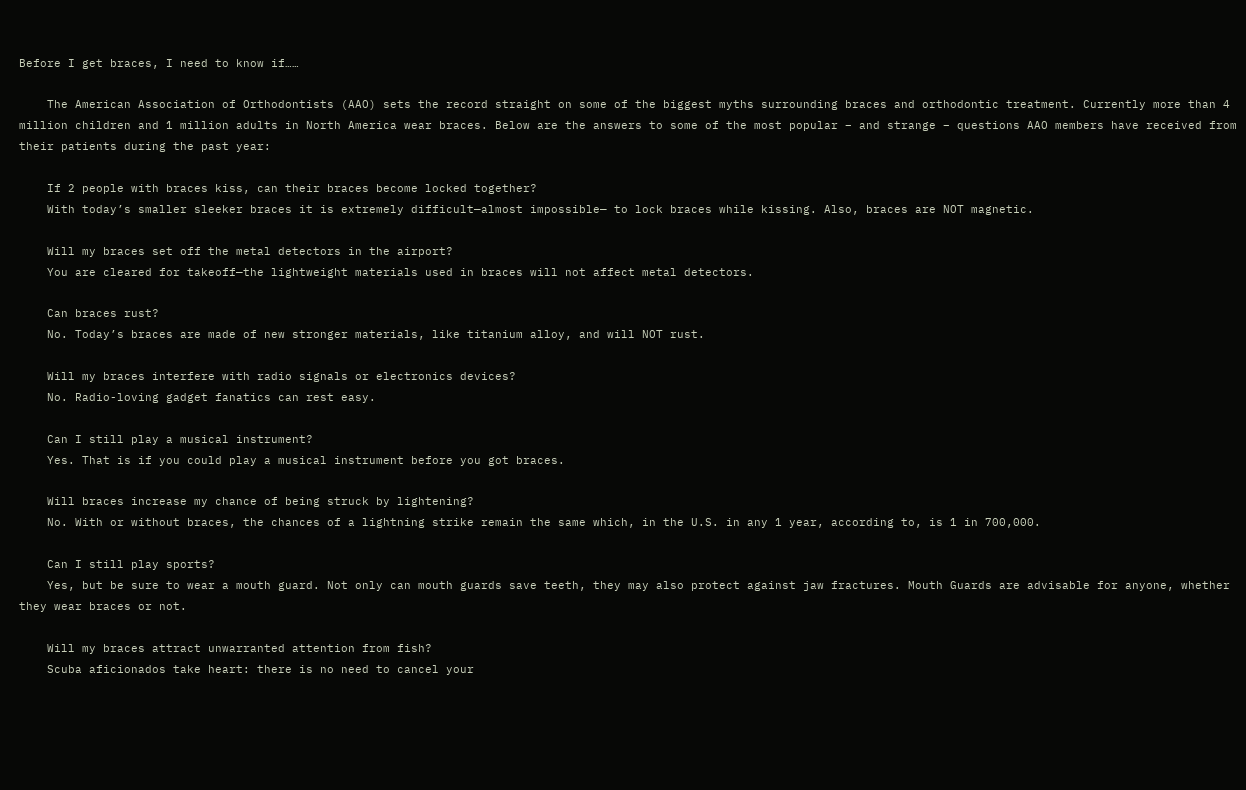Before I get braces, I need to know if……

    The American Association of Orthodontists (AAO) sets the record straight on some of the biggest myths surrounding braces and orthodontic treatment. Currently more than 4 million children and 1 million adults in North America wear braces. Below are the answers to some of the most popular – and strange – questions AAO members have received from their patients during the past year:

    If 2 people with braces kiss, can their braces become locked together?
    With today’s smaller sleeker braces it is extremely difficult—almost impossible— to lock braces while kissing. Also, braces are NOT magnetic.

    Will my braces set off the metal detectors in the airport?
    You are cleared for takeoff—the lightweight materials used in braces will not affect metal detectors.

    Can braces rust?
    No. Today’s braces are made of new stronger materials, like titanium alloy, and will NOT rust.

    Will my braces interfere with radio signals or electronics devices?
    No. Radio-loving gadget fanatics can rest easy.

    Can I still play a musical instrument?
    Yes. That is if you could play a musical instrument before you got braces.

    Will braces increase my chance of being struck by lightening?
    No. With or without braces, the chances of a lightning strike remain the same which, in the U.S. in any 1 year, according to, is 1 in 700,000.

    Can I still play sports?
    Yes, but be sure to wear a mouth guard. Not only can mouth guards save teeth, they may also protect against jaw fractures. Mouth Guards are advisable for anyone, whether they wear braces or not.

    Will my braces attract unwarranted attention from fish?
    Scuba aficionados take heart: there is no need to cancel your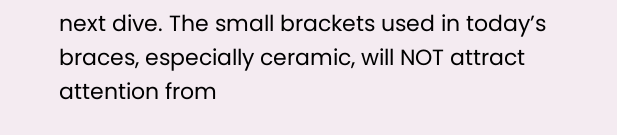next dive. The small brackets used in today’s braces, especially ceramic, will NOT attract attention from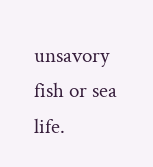unsavory fish or sea life.